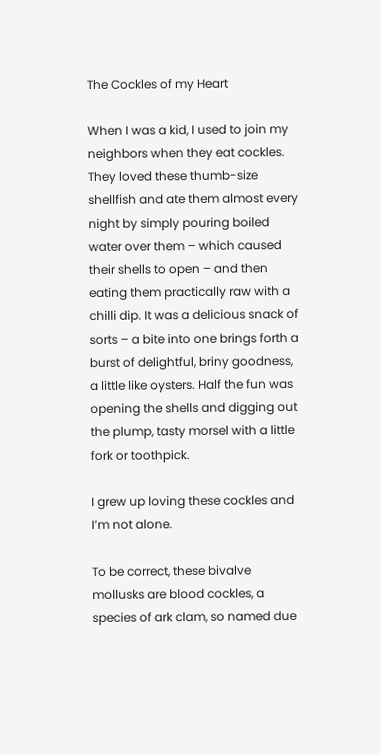The Cockles of my Heart

When I was a kid, I used to join my neighbors when they eat cockles. They loved these thumb-size shellfish and ate them almost every night by simply pouring boiled water over them – which caused their shells to open – and then eating them practically raw with a chilli dip. It was a delicious snack of sorts – a bite into one brings forth a burst of delightful, briny goodness, a little like oysters. Half the fun was opening the shells and digging out the plump, tasty morsel with a little fork or toothpick.

I grew up loving these cockles and I’m not alone.

To be correct, these bivalve mollusks are blood cockles, a species of ark clam, so named due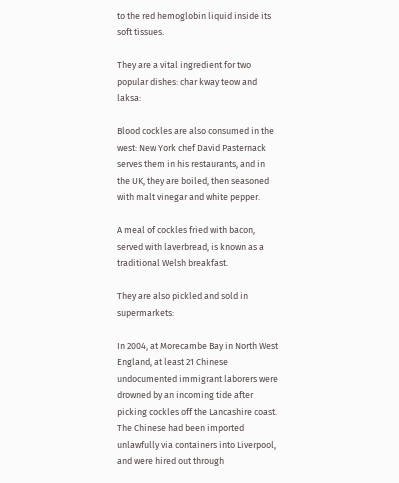to the red hemoglobin liquid inside its soft tissues.

They are a vital ingredient for two popular dishes: char kway teow and laksa:

Blood cockles are also consumed in the west: New York chef David Pasternack serves them in his restaurants, and in the UK, they are boiled, then seasoned with malt vinegar and white pepper.

A meal of cockles fried with bacon, served with laverbread, is known as a traditional Welsh breakfast.

They are also pickled and sold in supermarkets:

In 2004, at Morecambe Bay in North West England, at least 21 Chinese undocumented immigrant laborers were drowned by an incoming tide after picking cockles off the Lancashire coast. The Chinese had been imported unlawfully via containers into Liverpool, and were hired out through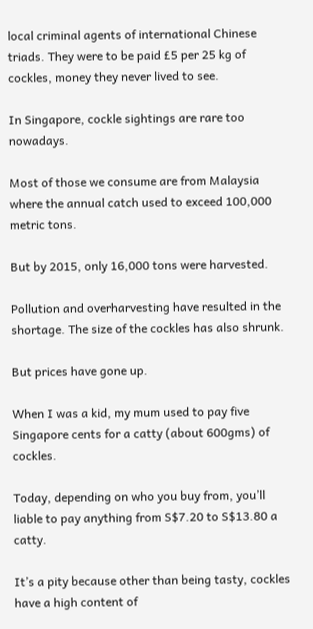local criminal agents of international Chinese triads. They were to be paid £5 per 25 kg of cockles, money they never lived to see.

In Singapore, cockle sightings are rare too nowadays.

Most of those we consume are from Malaysia where the annual catch used to exceed 100,000 metric tons.

But by 2015, only 16,000 tons were harvested.

Pollution and overharvesting have resulted in the shortage. The size of the cockles has also shrunk.

But prices have gone up.

When I was a kid, my mum used to pay five Singapore cents for a catty (about 600gms) of cockles.

Today, depending on who you buy from, you’ll liable to pay anything from S$7.20 to S$13.80 a catty.

It’s a pity because other than being tasty, cockles have a high content of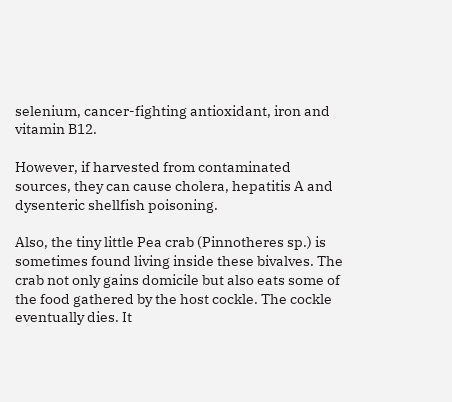selenium, cancer-fighting antioxidant, iron and vitamin B12.

However, if harvested from contaminated sources, they can cause cholera, hepatitis A and dysenteric shellfish poisoning.

Also, the tiny little Pea crab (Pinnotheres sp.) is sometimes found living inside these bivalves. The crab not only gains domicile but also eats some of the food gathered by the host cockle. The cockle eventually dies. It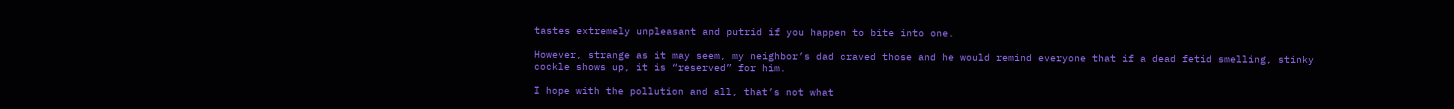tastes extremely unpleasant and putrid if you happen to bite into one.

However, strange as it may seem, my neighbor’s dad craved those and he would remind everyone that if a dead fetid smelling, stinky cockle shows up, it is “reserved” for him.

I hope with the pollution and all, that’s not what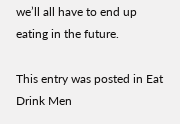we’ll all have to end up eating in the future.

This entry was posted in Eat Drink Men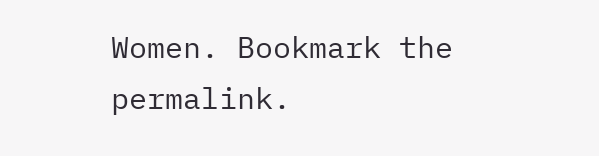Women. Bookmark the permalink.